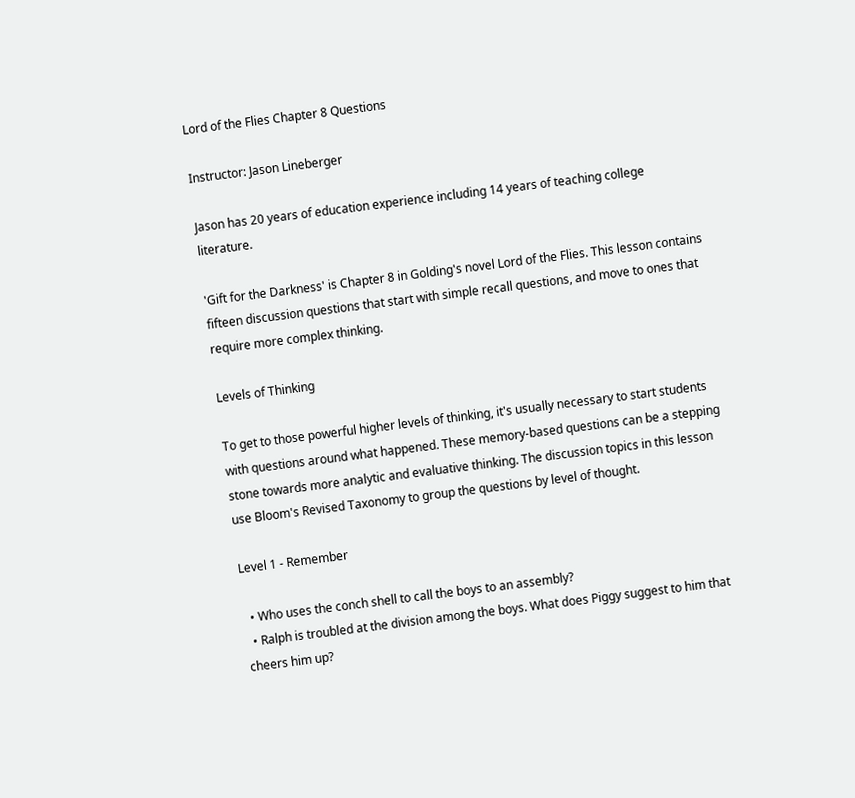Lord of the Flies Chapter 8 Questions

Instructor: Jason Lineberger

Jason has 20 years of education experience including 14 years of teaching college literature.

'Gift for the Darkness' is Chapter 8 in Golding's novel Lord of the Flies. This lesson contains fifteen discussion questions that start with simple recall questions, and move to ones that require more complex thinking.

Levels of Thinking

To get to those powerful higher levels of thinking, it's usually necessary to start students with questions around what happened. These memory-based questions can be a stepping stone towards more analytic and evaluative thinking. The discussion topics in this lesson use Bloom's Revised Taxonomy to group the questions by level of thought.

Level 1 - Remember

  • Who uses the conch shell to call the boys to an assembly?
  • Ralph is troubled at the division among the boys. What does Piggy suggest to him that cheers him up?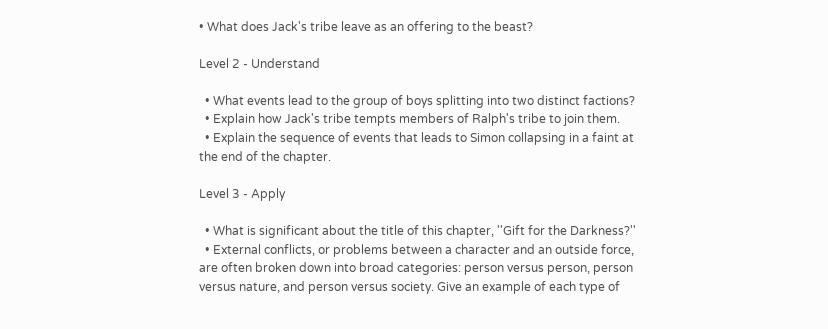• What does Jack's tribe leave as an offering to the beast?

Level 2 - Understand

  • What events lead to the group of boys splitting into two distinct factions?
  • Explain how Jack's tribe tempts members of Ralph's tribe to join them.
  • Explain the sequence of events that leads to Simon collapsing in a faint at the end of the chapter.

Level 3 - Apply

  • What is significant about the title of this chapter, ''Gift for the Darkness?''
  • External conflicts, or problems between a character and an outside force, are often broken down into broad categories: person versus person, person versus nature, and person versus society. Give an example of each type of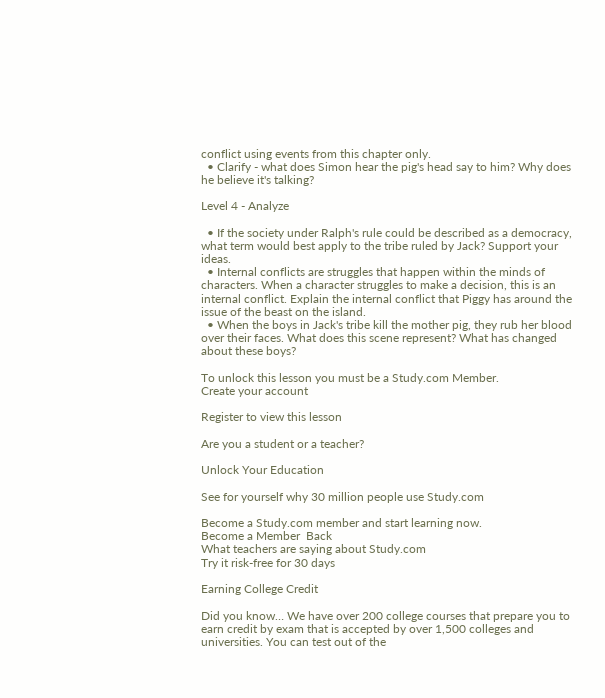conflict using events from this chapter only.
  • Clarify - what does Simon hear the pig's head say to him? Why does he believe it's talking?

Level 4 - Analyze

  • If the society under Ralph's rule could be described as a democracy, what term would best apply to the tribe ruled by Jack? Support your ideas.
  • Internal conflicts are struggles that happen within the minds of characters. When a character struggles to make a decision, this is an internal conflict. Explain the internal conflict that Piggy has around the issue of the beast on the island.
  • When the boys in Jack's tribe kill the mother pig, they rub her blood over their faces. What does this scene represent? What has changed about these boys?

To unlock this lesson you must be a Study.com Member.
Create your account

Register to view this lesson

Are you a student or a teacher?

Unlock Your Education

See for yourself why 30 million people use Study.com

Become a Study.com member and start learning now.
Become a Member  Back
What teachers are saying about Study.com
Try it risk-free for 30 days

Earning College Credit

Did you know… We have over 200 college courses that prepare you to earn credit by exam that is accepted by over 1,500 colleges and universities. You can test out of the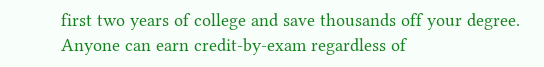first two years of college and save thousands off your degree. Anyone can earn credit-by-exam regardless of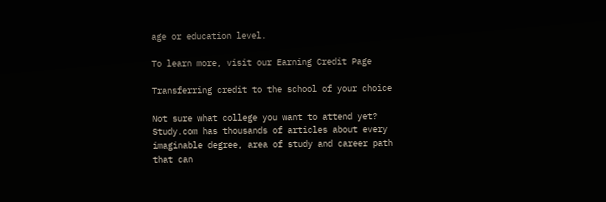age or education level.

To learn more, visit our Earning Credit Page

Transferring credit to the school of your choice

Not sure what college you want to attend yet? Study.com has thousands of articles about every imaginable degree, area of study and career path that can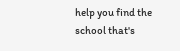help you find the school that's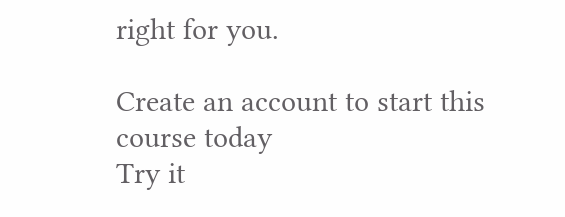right for you.

Create an account to start this course today
Try it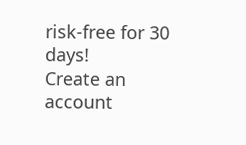risk-free for 30 days!
Create an account